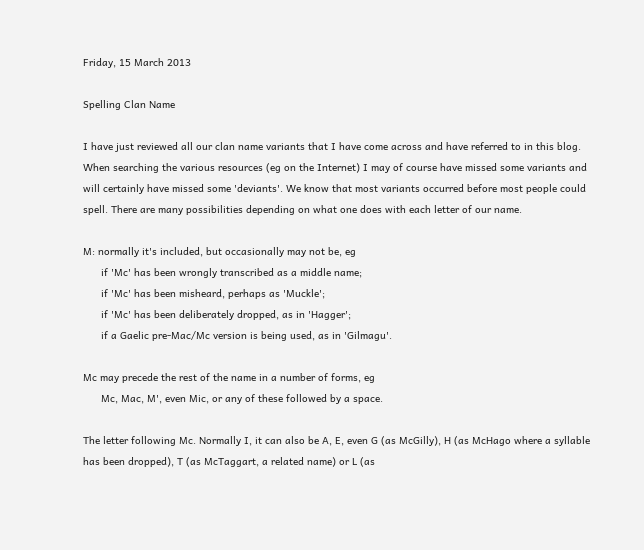Friday, 15 March 2013

Spelling Clan Name

I have just reviewed all our clan name variants that I have come across and have referred to in this blog. When searching the various resources (eg on the Internet) I may of course have missed some variants and will certainly have missed some 'deviants'. We know that most variants occurred before most people could spell. There are many possibilities depending on what one does with each letter of our name.

M: normally it's included, but occasionally may not be, eg
      if 'Mc' has been wrongly transcribed as a middle name;
      if 'Mc' has been misheard, perhaps as 'Muckle';
      if 'Mc' has been deliberately dropped, as in 'Hagger';
      if a Gaelic pre-Mac/Mc version is being used, as in 'Gilmagu'.

Mc may precede the rest of the name in a number of forms, eg
      Mc, Mac, M', even Mic, or any of these followed by a space.

The letter following Mc. Normally I, it can also be A, E, even G (as McGilly), H (as McHago where a syllable has been dropped), T (as McTaggart, a related name) or L (as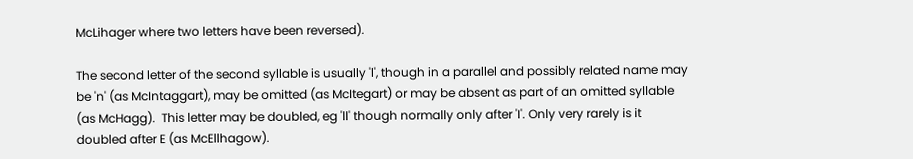McLihager where two letters have been reversed).

The second letter of the second syllable is usually 'l', though in a parallel and possibly related name may be 'n' (as McIntaggart), may be omitted (as McItegart) or may be absent as part of an omitted syllable (as McHagg).  This letter may be doubled, eg 'll' though normally only after 'I'. Only very rarely is it doubled after E (as McEllhagow).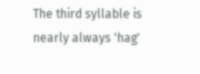The third syllable is nearly always 'hag'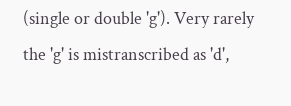(single or double 'g'). Very rarely the 'g' is mistranscribed as 'd',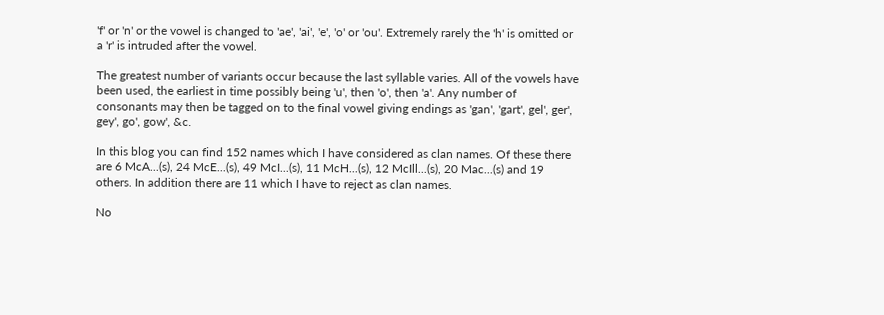'f' or 'n' or the vowel is changed to 'ae', 'ai', 'e', 'o' or 'ou'. Extremely rarely the 'h' is omitted or a 'r' is intruded after the vowel.

The greatest number of variants occur because the last syllable varies. All of the vowels have been used, the earliest in time possibly being 'u', then 'o', then 'a'. Any number of consonants may then be tagged on to the final vowel giving endings as 'gan', 'gart', gel', ger', gey', go', gow', &c.

In this blog you can find 152 names which I have considered as clan names. Of these there are 6 McA...(s), 24 McE...(s), 49 McI...(s), 11 McH...(s), 12 McIll...(s), 20 Mac...(s) and 19 others. In addition there are 11 which I have to reject as clan names.

No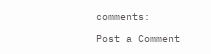comments:

Post a Comment